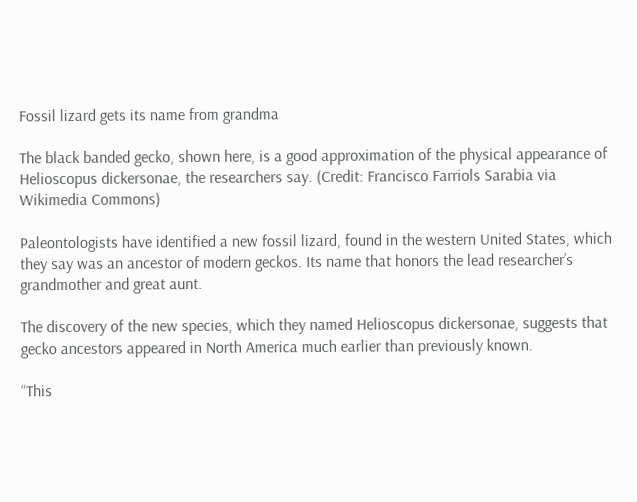Fossil lizard gets its name from grandma

The black banded gecko, shown here, is a good approximation of the physical appearance of Helioscopus dickersonae, the researchers say. (Credit: Francisco Farriols Sarabia via Wikimedia Commons)

Paleontologists have identified a new fossil lizard, found in the western United States, which they say was an ancestor of modern geckos. Its name that honors the lead researcher’s grandmother and great aunt.

The discovery of the new species, which they named Helioscopus dickersonae, suggests that gecko ancestors appeared in North America much earlier than previously known.

“This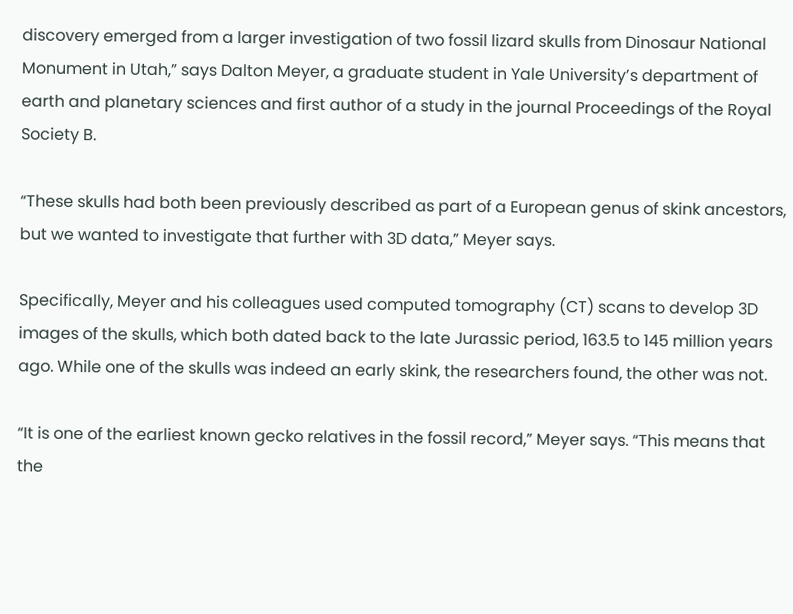discovery emerged from a larger investigation of two fossil lizard skulls from Dinosaur National Monument in Utah,” says Dalton Meyer, a graduate student in Yale University’s department of earth and planetary sciences and first author of a study in the journal Proceedings of the Royal Society B.

“These skulls had both been previously described as part of a European genus of skink ancestors, but we wanted to investigate that further with 3D data,” Meyer says.

Specifically, Meyer and his colleagues used computed tomography (CT) scans to develop 3D images of the skulls, which both dated back to the late Jurassic period, 163.5 to 145 million years ago. While one of the skulls was indeed an early skink, the researchers found, the other was not.

“It is one of the earliest known gecko relatives in the fossil record,” Meyer says. “This means that the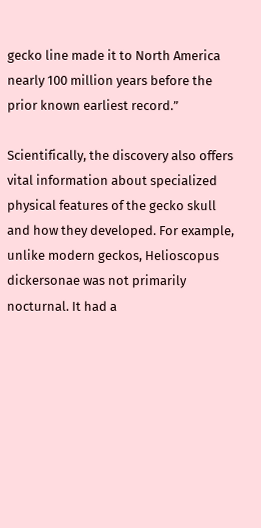gecko line made it to North America nearly 100 million years before the prior known earliest record.”

Scientifically, the discovery also offers vital information about specialized physical features of the gecko skull and how they developed. For example, unlike modern geckos, Helioscopus dickersonae was not primarily nocturnal. It had a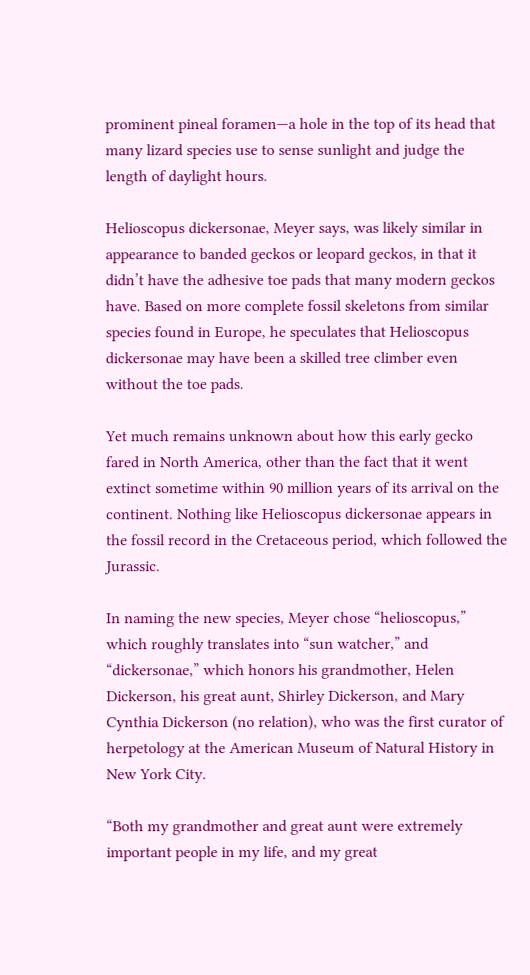prominent pineal foramen—a hole in the top of its head that many lizard species use to sense sunlight and judge the length of daylight hours.

Helioscopus dickersonae, Meyer says, was likely similar in appearance to banded geckos or leopard geckos, in that it didn’t have the adhesive toe pads that many modern geckos have. Based on more complete fossil skeletons from similar species found in Europe, he speculates that Helioscopus dickersonae may have been a skilled tree climber even without the toe pads.

Yet much remains unknown about how this early gecko fared in North America, other than the fact that it went extinct sometime within 90 million years of its arrival on the continent. Nothing like Helioscopus dickersonae appears in the fossil record in the Cretaceous period, which followed the Jurassic.

In naming the new species, Meyer chose “helioscopus,” which roughly translates into “sun watcher,” and “dickersonae,” which honors his grandmother, Helen Dickerson, his great aunt, Shirley Dickerson, and Mary Cynthia Dickerson (no relation), who was the first curator of herpetology at the American Museum of Natural History in New York City.

“Both my grandmother and great aunt were extremely important people in my life, and my great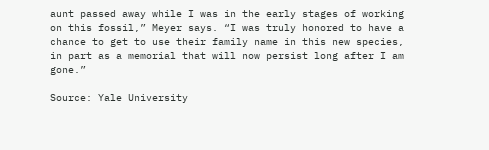aunt passed away while I was in the early stages of working on this fossil,” Meyer says. “I was truly honored to have a chance to get to use their family name in this new species, in part as a memorial that will now persist long after I am gone.”

Source: Yale University